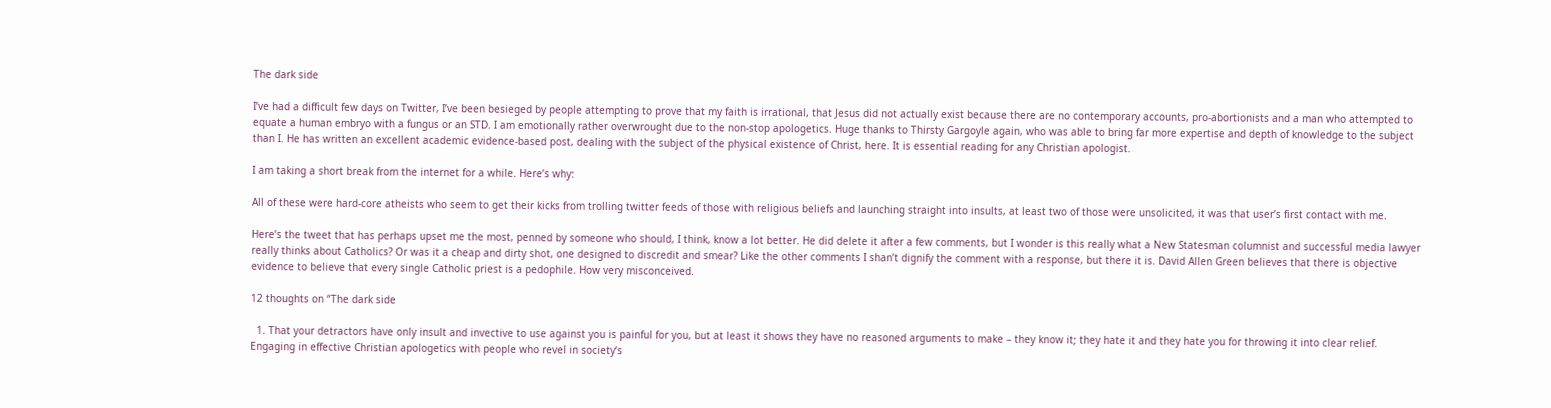The dark side

I’ve had a difficult few days on Twitter, I’ve been besieged by people attempting to prove that my faith is irrational, that Jesus did not actually exist because there are no contemporary accounts, pro-abortionists and a man who attempted to equate a human embryo with a fungus or an STD. I am emotionally rather overwrought due to the non-stop apologetics. Huge thanks to Thirsty Gargoyle again, who was able to bring far more expertise and depth of knowledge to the subject than I. He has written an excellent academic evidence-based post, dealing with the subject of the physical existence of Christ, here. It is essential reading for any Christian apologist.

I am taking a short break from the internet for a while. Here’s why:

All of these were hard-core atheists who seem to get their kicks from trolling twitter feeds of those with religious beliefs and launching straight into insults, at least two of those were unsolicited, it was that user’s first contact with me.

Here’s the tweet that has perhaps upset me the most, penned by someone who should, I think, know a lot better. He did delete it after a few comments, but I wonder is this really what a New Statesman columnist and successful media lawyer really thinks about Catholics? Or was it a cheap and dirty shot, one designed to discredit and smear? Like the other comments I shan’t dignify the comment with a response, but there it is. David Allen Green believes that there is objective evidence to believe that every single Catholic priest is a pedophile. How very misconceived.

12 thoughts on “The dark side

  1. That your detractors have only insult and invective to use against you is painful for you, but at least it shows they have no reasoned arguments to make – they know it; they hate it and they hate you for throwing it into clear relief. Engaging in effective Christian apologetics with people who revel in society’s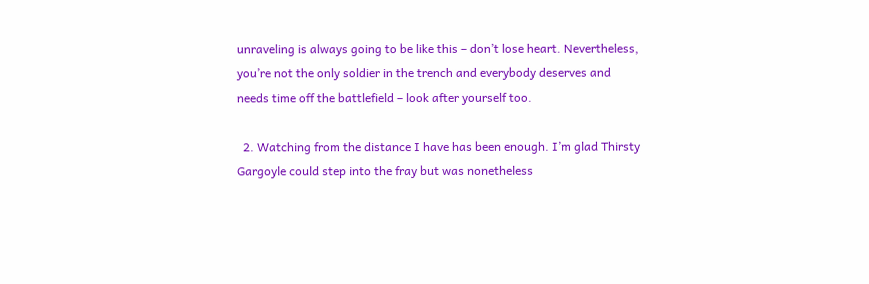unraveling is always going to be like this – don’t lose heart. Nevertheless, you’re not the only soldier in the trench and everybody deserves and needs time off the battlefield – look after yourself too.

  2. Watching from the distance I have has been enough. I’m glad Thirsty Gargoyle could step into the fray but was nonetheless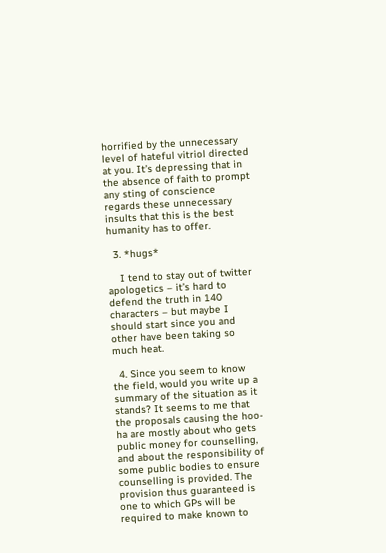horrified by the unnecessary level of hateful vitriol directed at you. It’s depressing that in the absence of faith to prompt any sting of conscience regards these unnecessary insults that this is the best humanity has to offer.

  3. *hugs*

    I tend to stay out of twitter apologetics – it’s hard to defend the truth in 140 characters – but maybe I should start since you and other have been taking so much heat.

  4. Since you seem to know the field, would you write up a summary of the situation as it stands? It seems to me that the proposals causing the hoo-ha are mostly about who gets public money for counselling, and about the responsibility of some public bodies to ensure counselling is provided. The provision thus guaranteed is one to which GPs will be required to make known to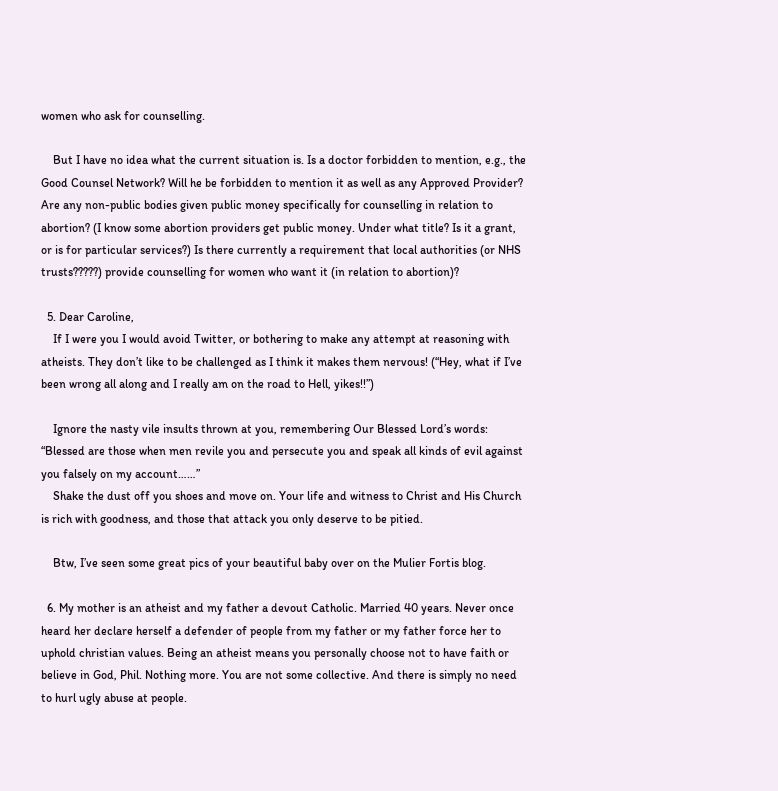women who ask for counselling.

    But I have no idea what the current situation is. Is a doctor forbidden to mention, e.g., the Good Counsel Network? Will he be forbidden to mention it as well as any Approved Provider? Are any non-public bodies given public money specifically for counselling in relation to abortion? (I know some abortion providers get public money. Under what title? Is it a grant, or is for particular services?) Is there currently a requirement that local authorities (or NHS trusts?????) provide counselling for women who want it (in relation to abortion)?

  5. Dear Caroline,
    If I were you I would avoid Twitter, or bothering to make any attempt at reasoning with atheists. They don’t like to be challenged as I think it makes them nervous! (“Hey, what if I’ve been wrong all along and I really am on the road to Hell, yikes!!”)

    Ignore the nasty vile insults thrown at you, remembering Our Blessed Lord’s words: “Blessed are those when men revile you and persecute you and speak all kinds of evil against you falsely on my account……”
    Shake the dust off you shoes and move on. Your life and witness to Christ and His Church is rich with goodness, and those that attack you only deserve to be pitied.

    Btw, I’ve seen some great pics of your beautiful baby over on the Mulier Fortis blog.

  6. My mother is an atheist and my father a devout Catholic. Married 40 years. Never once heard her declare herself a defender of people from my father or my father force her to uphold christian values. Being an atheist means you personally choose not to have faith or believe in God, Phil. Nothing more. You are not some collective. And there is simply no need to hurl ugly abuse at people.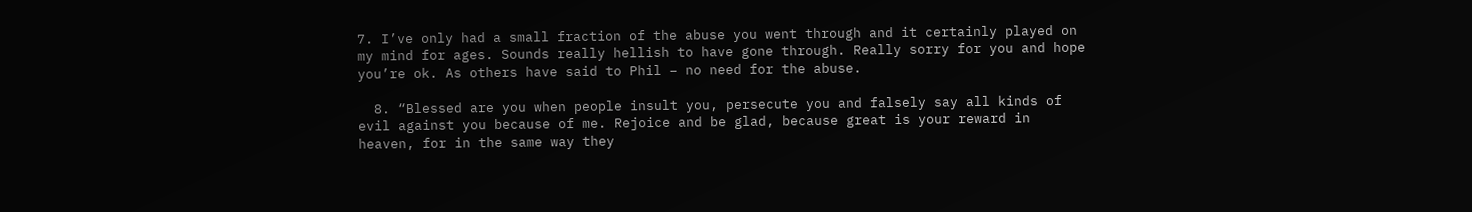7. I’ve only had a small fraction of the abuse you went through and it certainly played on my mind for ages. Sounds really hellish to have gone through. Really sorry for you and hope you’re ok. As others have said to Phil – no need for the abuse.

  8. “Blessed are you when people insult you, persecute you and falsely say all kinds of evil against you because of me. Rejoice and be glad, because great is your reward in heaven, for in the same way they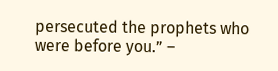persecuted the prophets who were before you.” –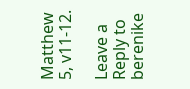Matthew 5, v11-12.

Leave a Reply to berenike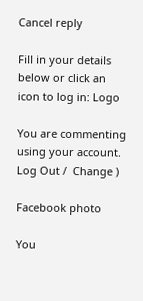Cancel reply

Fill in your details below or click an icon to log in: Logo

You are commenting using your account. Log Out /  Change )

Facebook photo

You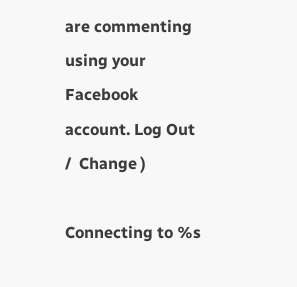are commenting using your Facebook account. Log Out /  Change )

Connecting to %s